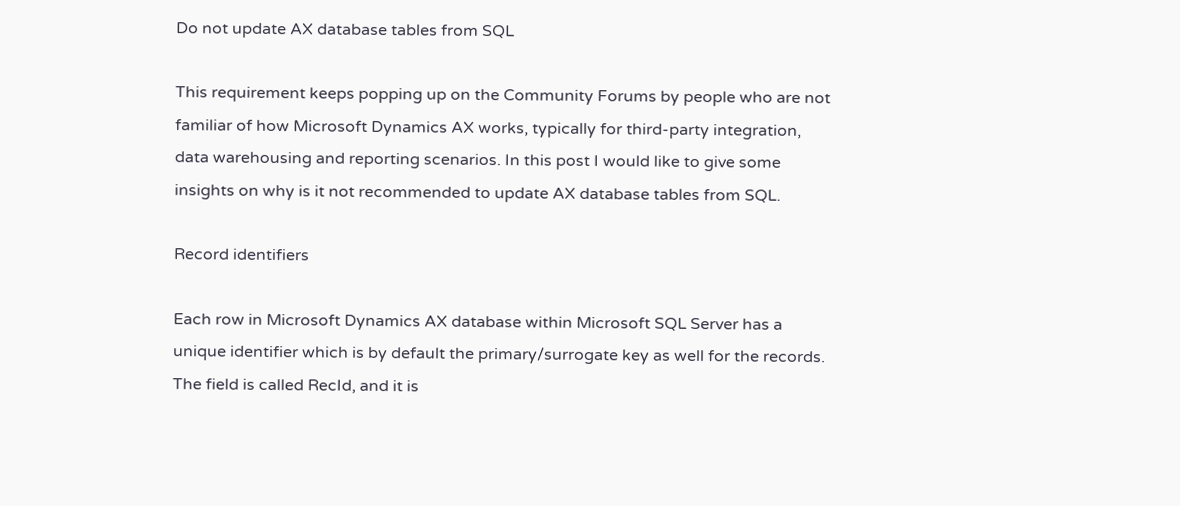Do not update AX database tables from SQL

This requirement keeps popping up on the Community Forums by people who are not familiar of how Microsoft Dynamics AX works, typically for third-party integration, data warehousing and reporting scenarios. In this post I would like to give some insights on why is it not recommended to update AX database tables from SQL.

Record identifiers

Each row in Microsoft Dynamics AX database within Microsoft SQL Server has a unique identifier which is by default the primary/surrogate key as well for the records. The field is called RecId, and it is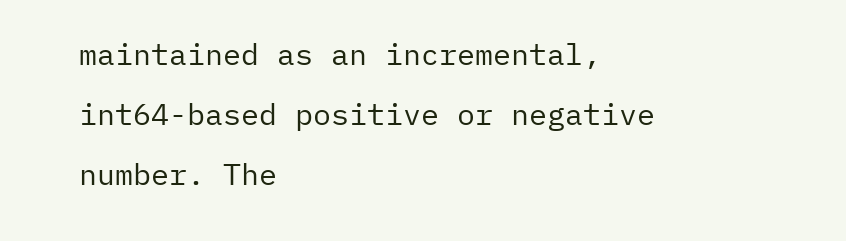maintained as an incremental, int64-based positive or negative number. The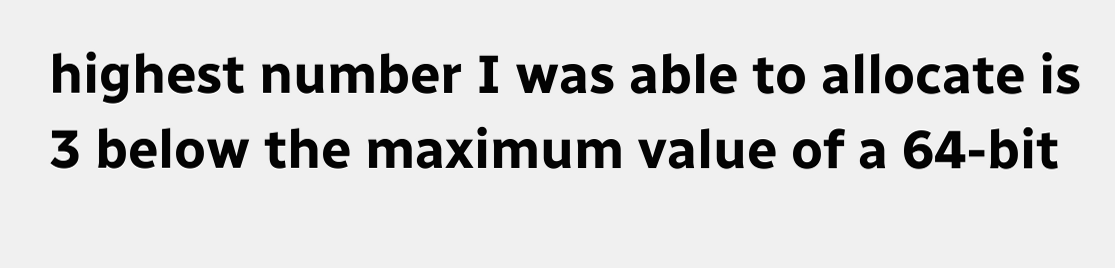highest number I was able to allocate is 3 below the maximum value of a 64-bit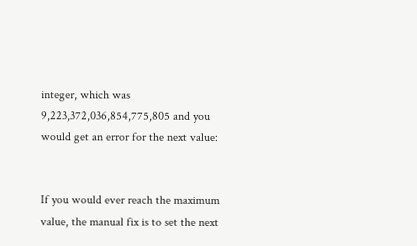integer, which was 9,223,372,036,854,775,805 and you would get an error for the next value:


If you would ever reach the maximum value, the manual fix is to set the next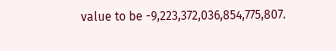value to be -9,223,372,036,854,775,807.